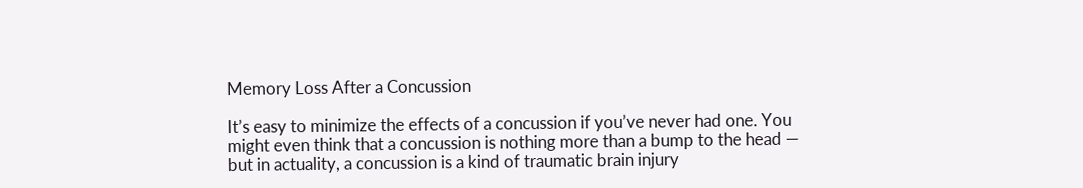Memory Loss After a Concussion

It’s easy to minimize the effects of a concussion if you’ve never had one. You might even think that a concussion is nothing more than a bump to the head — but in actuality, a concussion is a kind of traumatic brain injury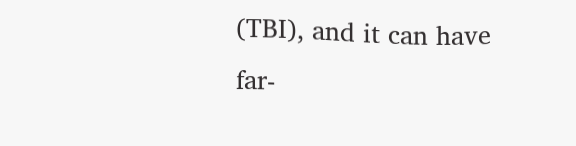(TBI), and it can have far-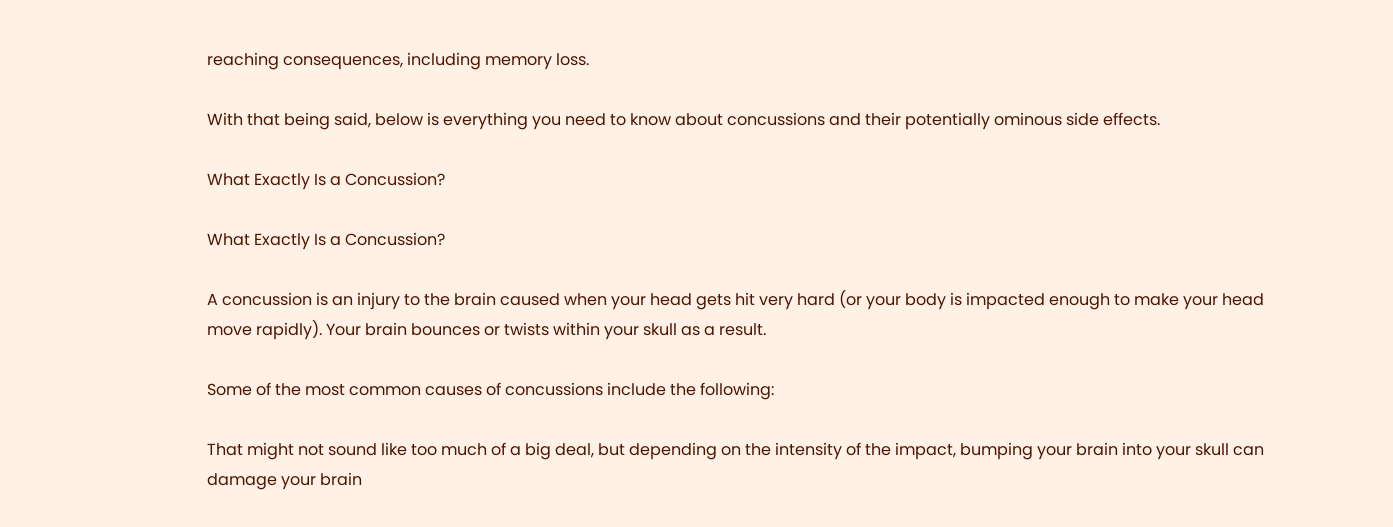reaching consequences, including memory loss.

With that being said, below is everything you need to know about concussions and their potentially ominous side effects.

What Exactly Is a Concussion?

What Exactly Is a Concussion?

A concussion is an injury to the brain caused when your head gets hit very hard (or your body is impacted enough to make your head move rapidly). Your brain bounces or twists within your skull as a result.

Some of the most common causes of concussions include the following:

That might not sound like too much of a big deal, but depending on the intensity of the impact, bumping your brain into your skull can damage your brain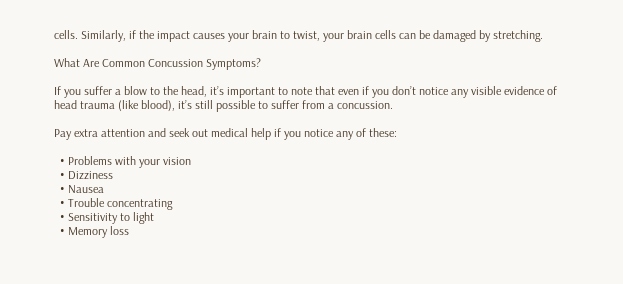cells. Similarly, if the impact causes your brain to twist, your brain cells can be damaged by stretching.

What Are Common Concussion Symptoms?

If you suffer a blow to the head, it’s important to note that even if you don’t notice any visible evidence of head trauma (like blood), it’s still possible to suffer from a concussion.

Pay extra attention and seek out medical help if you notice any of these:

  • Problems with your vision
  • Dizziness
  • Nausea
  • Trouble concentrating
  • Sensitivity to light
  • Memory loss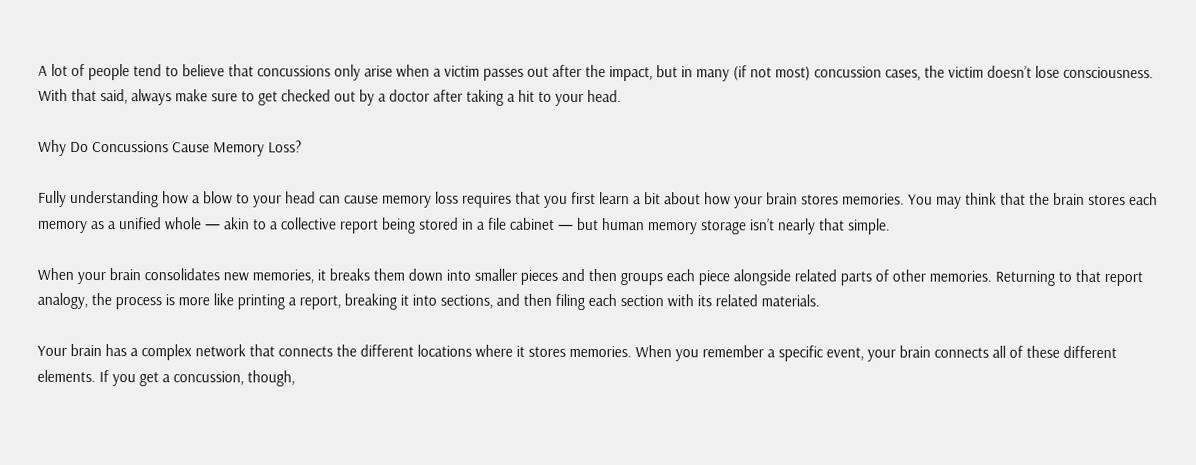A lot of people tend to believe that concussions only arise when a victim passes out after the impact, but in many (if not most) concussion cases, the victim doesn’t lose consciousness. With that said, always make sure to get checked out by a doctor after taking a hit to your head.

Why Do Concussions Cause Memory Loss?

Fully understanding how a blow to your head can cause memory loss requires that you first learn a bit about how your brain stores memories. You may think that the brain stores each memory as a unified whole — akin to a collective report being stored in a file cabinet — but human memory storage isn’t nearly that simple.

When your brain consolidates new memories, it breaks them down into smaller pieces and then groups each piece alongside related parts of other memories. Returning to that report analogy, the process is more like printing a report, breaking it into sections, and then filing each section with its related materials.

Your brain has a complex network that connects the different locations where it stores memories. When you remember a specific event, your brain connects all of these different elements. If you get a concussion, though,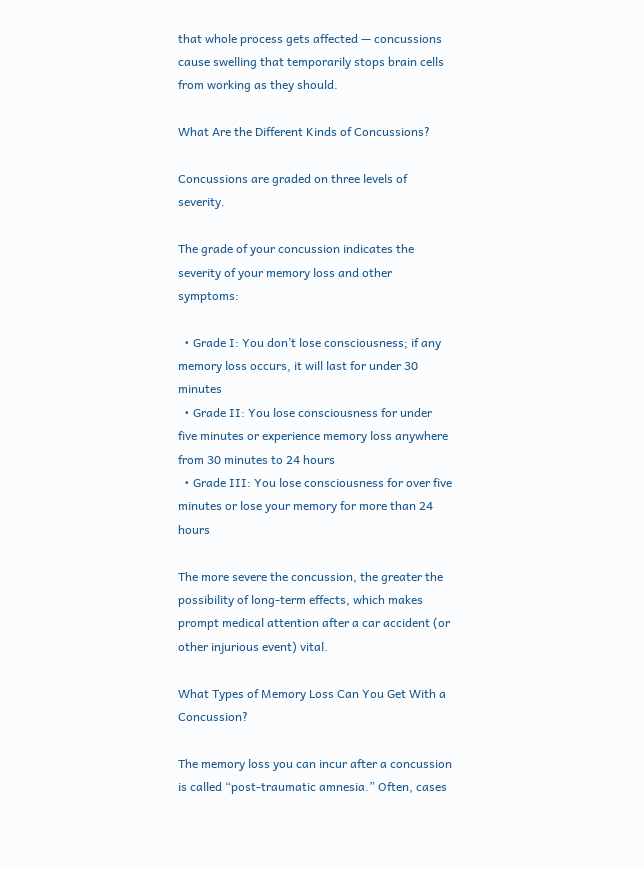that whole process gets affected — concussions cause swelling that temporarily stops brain cells from working as they should.

What Are the Different Kinds of Concussions?

Concussions are graded on three levels of severity.

The grade of your concussion indicates the severity of your memory loss and other symptoms:

  • Grade I: You don’t lose consciousness; if any memory loss occurs, it will last for under 30 minutes
  • Grade II: You lose consciousness for under five minutes or experience memory loss anywhere from 30 minutes to 24 hours
  • Grade III: You lose consciousness for over five minutes or lose your memory for more than 24 hours

The more severe the concussion, the greater the possibility of long-term effects, which makes prompt medical attention after a car accident (or other injurious event) vital.

What Types of Memory Loss Can You Get With a Concussion?

The memory loss you can incur after a concussion is called “post-traumatic amnesia.” Often, cases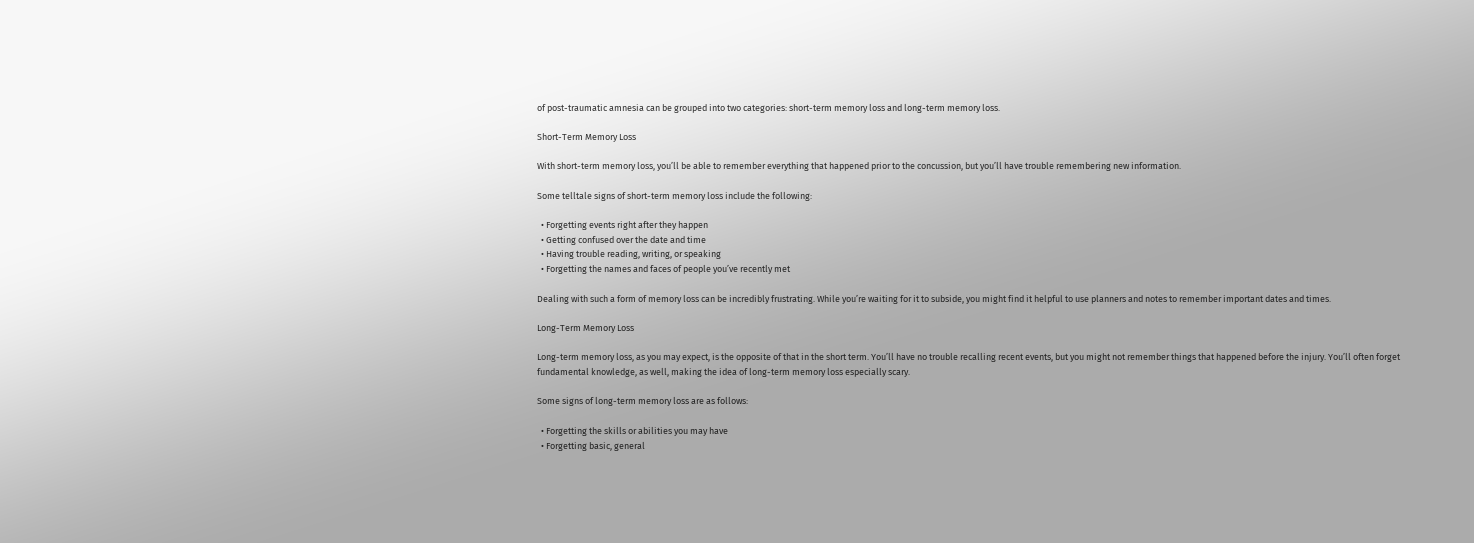of post-traumatic amnesia can be grouped into two categories: short-term memory loss and long-term memory loss.

Short-Term Memory Loss

With short-term memory loss, you’ll be able to remember everything that happened prior to the concussion, but you’ll have trouble remembering new information.

Some telltale signs of short-term memory loss include the following:

  • Forgetting events right after they happen
  • Getting confused over the date and time
  • Having trouble reading, writing, or speaking
  • Forgetting the names and faces of people you’ve recently met

Dealing with such a form of memory loss can be incredibly frustrating. While you’re waiting for it to subside, you might find it helpful to use planners and notes to remember important dates and times.

Long-Term Memory Loss

Long-term memory loss, as you may expect, is the opposite of that in the short term. You’ll have no trouble recalling recent events, but you might not remember things that happened before the injury. You’ll often forget fundamental knowledge, as well, making the idea of long-term memory loss especially scary.

Some signs of long-term memory loss are as follows:

  • Forgetting the skills or abilities you may have
  • Forgetting basic, general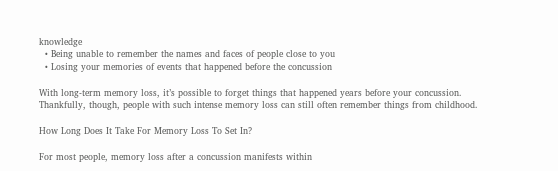knowledge
  • Being unable to remember the names and faces of people close to you
  • Losing your memories of events that happened before the concussion

With long-term memory loss, it’s possible to forget things that happened years before your concussion. Thankfully, though, people with such intense memory loss can still often remember things from childhood.

How Long Does It Take For Memory Loss To Set In?

For most people, memory loss after a concussion manifests within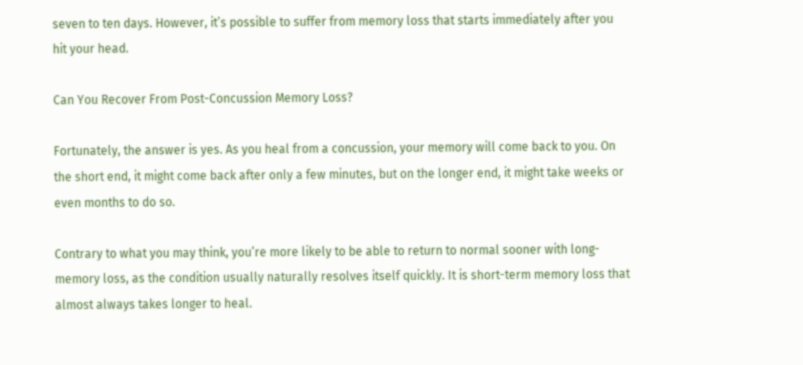seven to ten days. However, it’s possible to suffer from memory loss that starts immediately after you hit your head.

Can You Recover From Post-Concussion Memory Loss?

Fortunately, the answer is yes. As you heal from a concussion, your memory will come back to you. On the short end, it might come back after only a few minutes, but on the longer end, it might take weeks or even months to do so.

Contrary to what you may think, you’re more likely to be able to return to normal sooner with long-memory loss, as the condition usually naturally resolves itself quickly. It is short-term memory loss that almost always takes longer to heal.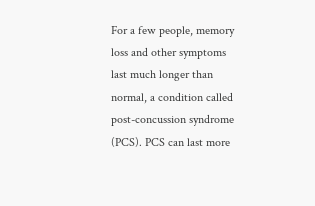For a few people, memory loss and other symptoms last much longer than normal, a condition called post-concussion syndrome (PCS). PCS can last more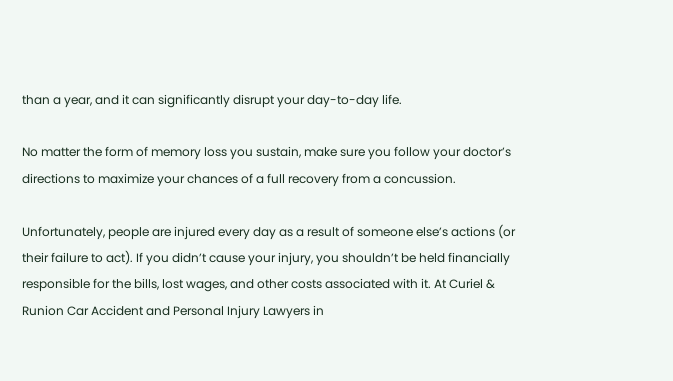than a year, and it can significantly disrupt your day-to-day life.

No matter the form of memory loss you sustain, make sure you follow your doctor’s directions to maximize your chances of a full recovery from a concussion.

Unfortunately, people are injured every day as a result of someone else’s actions (or their failure to act). If you didn’t cause your injury, you shouldn’t be held financially responsible for the bills, lost wages, and other costs associated with it. At Curiel & Runion Car Accident and Personal Injury Lawyers in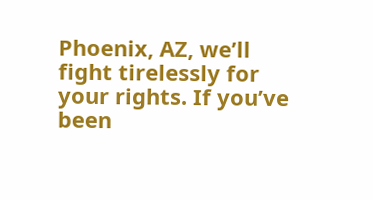Phoenix, AZ, we’ll fight tirelessly for your rights. If you’ve been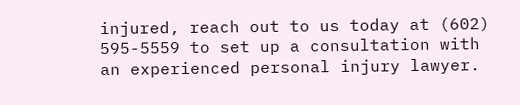injured, reach out to us today at (602) 595-5559 to set up a consultation with an experienced personal injury lawyer.